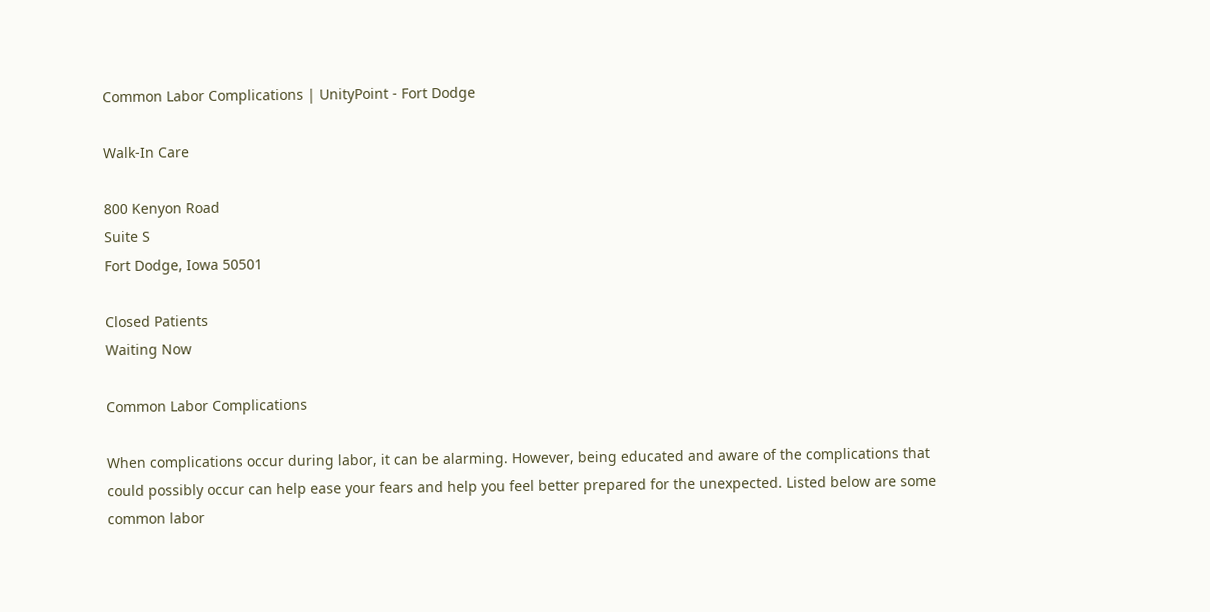Common Labor Complications | UnityPoint - Fort Dodge

Walk-In Care

800 Kenyon Road
Suite S
Fort Dodge, Iowa 50501

Closed Patients
Waiting Now

Common Labor Complications

When complications occur during labor, it can be alarming. However, being educated and aware of the complications that could possibly occur can help ease your fears and help you feel better prepared for the unexpected. Listed below are some common labor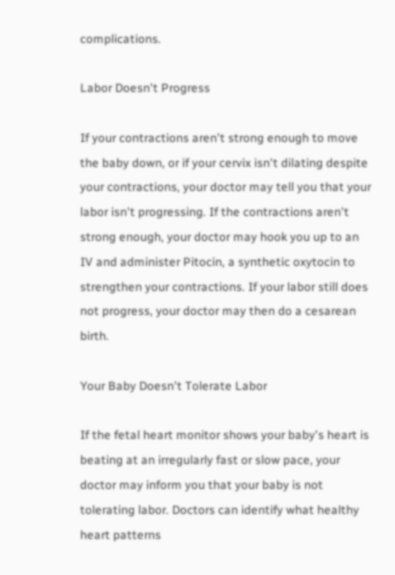complications.

Labor Doesn't Progress

If your contractions aren't strong enough to move the baby down, or if your cervix isn't dilating despite your contractions, your doctor may tell you that your labor isn't progressing. If the contractions aren't strong enough, your doctor may hook you up to an IV and administer Pitocin, a synthetic oxytocin to strengthen your contractions. If your labor still does not progress, your doctor may then do a cesarean birth.

Your Baby Doesn't Tolerate Labor

If the fetal heart monitor shows your baby's heart is beating at an irregularly fast or slow pace, your doctor may inform you that your baby is not tolerating labor. Doctors can identify what healthy heart patterns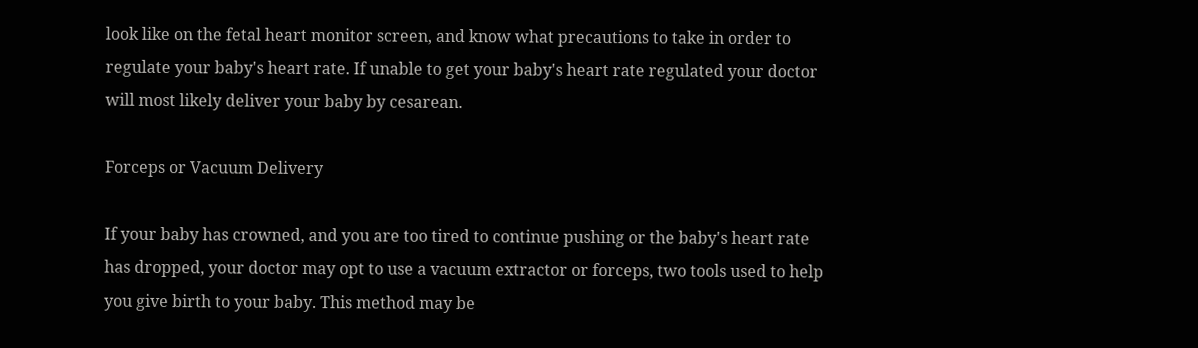look like on the fetal heart monitor screen, and know what precautions to take in order to regulate your baby's heart rate. If unable to get your baby's heart rate regulated your doctor will most likely deliver your baby by cesarean.

Forceps or Vacuum Delivery

If your baby has crowned, and you are too tired to continue pushing or the baby's heart rate has dropped, your doctor may opt to use a vacuum extractor or forceps, two tools used to help you give birth to your baby. This method may be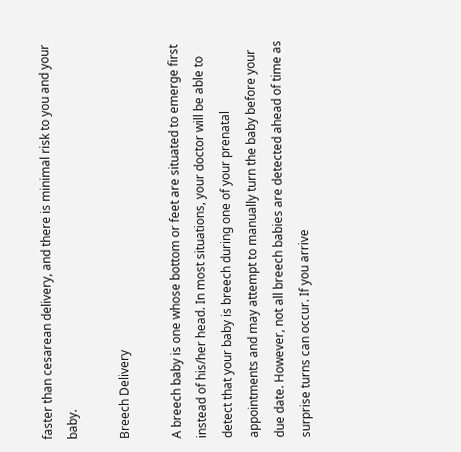faster than cesarean delivery, and there is minimal risk to you and your baby.

Breech Delivery

A breech baby is one whose bottom or feet are situated to emerge first instead of his/her head. In most situations, your doctor will be able to detect that your baby is breech during one of your prenatal appointments and may attempt to manually turn the baby before your due date. However, not all breech babies are detected ahead of time as surprise turns can occur. If you arrive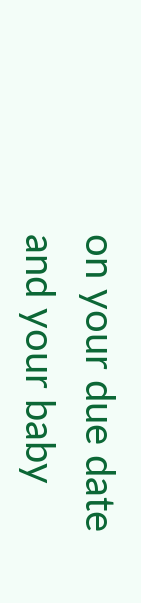on your due date and your baby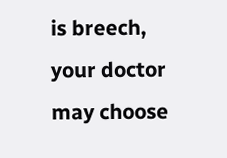is breech, your doctor may choose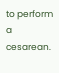to perform a cesarean.